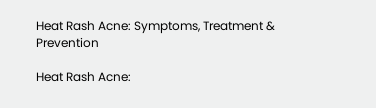Heat Rash Acne: Symptoms, Treatment & Prevention

Heat Rash Acne: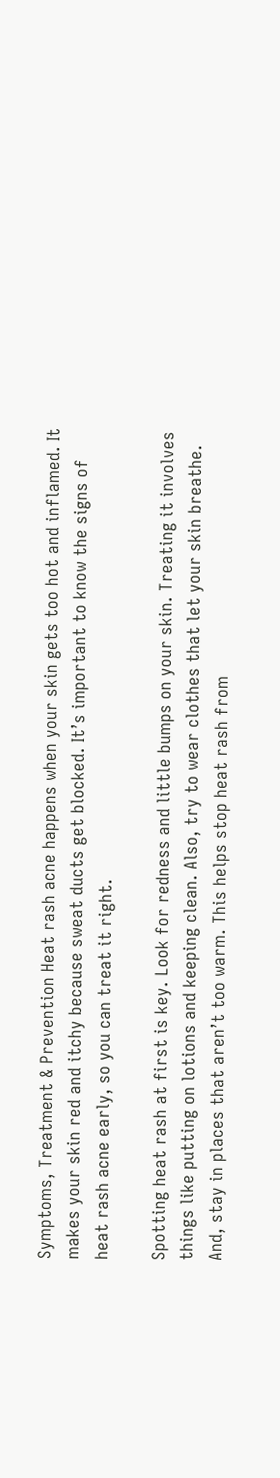Symptoms, Treatment & Prevention Heat rash acne happens when your skin gets too hot and inflamed. It makes your skin red and itchy because sweat ducts get blocked. It’s important to know the signs of heat rash acne early, so you can treat it right.

Spotting heat rash at first is key. Look for redness and little bumps on your skin. Treating it involves things like putting on lotions and keeping clean. Also, try to wear clothes that let your skin breathe. And, stay in places that aren’t too warm. This helps stop heat rash from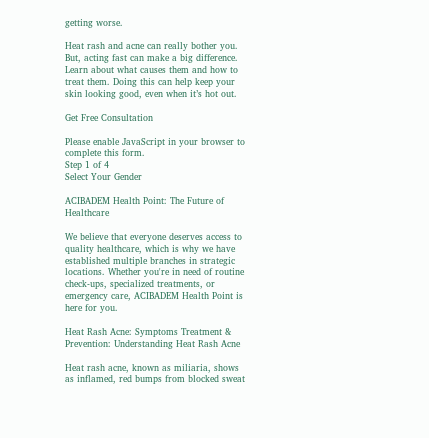getting worse.

Heat rash and acne can really bother you. But, acting fast can make a big difference. Learn about what causes them and how to treat them. Doing this can help keep your skin looking good, even when it’s hot out.

Get Free Consultation

Please enable JavaScript in your browser to complete this form.
Step 1 of 4
Select Your Gender

ACIBADEM Health Point: The Future of Healthcare

We believe that everyone deserves access to quality healthcare, which is why we have established multiple branches in strategic locations. Whether you're in need of routine check-ups, specialized treatments, or emergency care, ACIBADEM Health Point is here for you.

Heat Rash Acne: Symptoms Treatment & Prevention: Understanding Heat Rash Acne

Heat rash acne, known as miliaria, shows as inflamed, red bumps from blocked sweat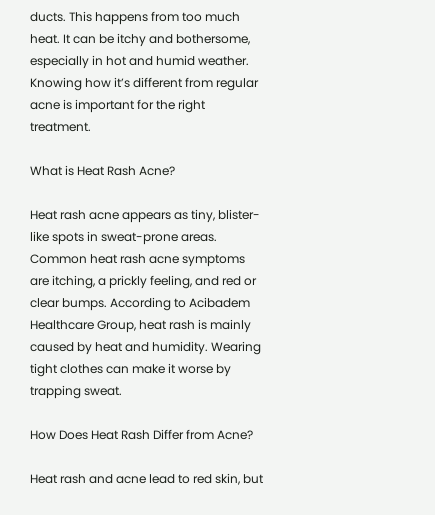ducts. This happens from too much heat. It can be itchy and bothersome, especially in hot and humid weather. Knowing how it’s different from regular acne is important for the right treatment.

What is Heat Rash Acne?

Heat rash acne appears as tiny, blister-like spots in sweat-prone areas. Common heat rash acne symptoms are itching, a prickly feeling, and red or clear bumps. According to Acibadem Healthcare Group, heat rash is mainly caused by heat and humidity. Wearing tight clothes can make it worse by trapping sweat.

How Does Heat Rash Differ from Acne?

Heat rash and acne lead to red skin, but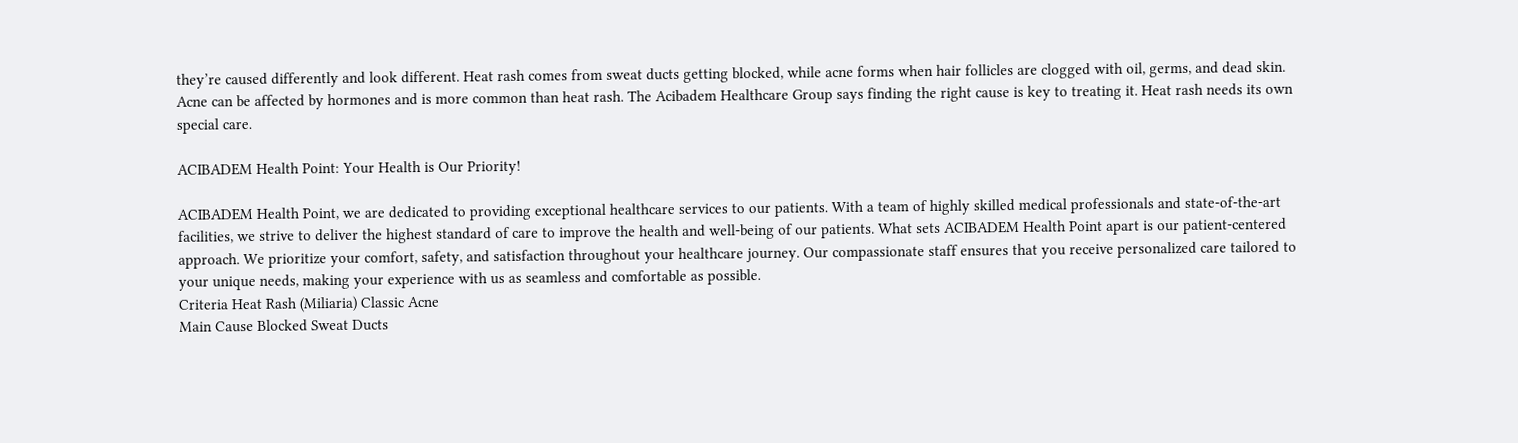they’re caused differently and look different. Heat rash comes from sweat ducts getting blocked, while acne forms when hair follicles are clogged with oil, germs, and dead skin. Acne can be affected by hormones and is more common than heat rash. The Acibadem Healthcare Group says finding the right cause is key to treating it. Heat rash needs its own special care.

ACIBADEM Health Point: Your Health is Our Priority!

ACIBADEM Health Point, we are dedicated to providing exceptional healthcare services to our patients. With a team of highly skilled medical professionals and state-of-the-art facilities, we strive to deliver the highest standard of care to improve the health and well-being of our patients. What sets ACIBADEM Health Point apart is our patient-centered approach. We prioritize your comfort, safety, and satisfaction throughout your healthcare journey. Our compassionate staff ensures that you receive personalized care tailored to your unique needs, making your experience with us as seamless and comfortable as possible.
Criteria Heat Rash (Miliaria) Classic Acne
Main Cause Blocked Sweat Ducts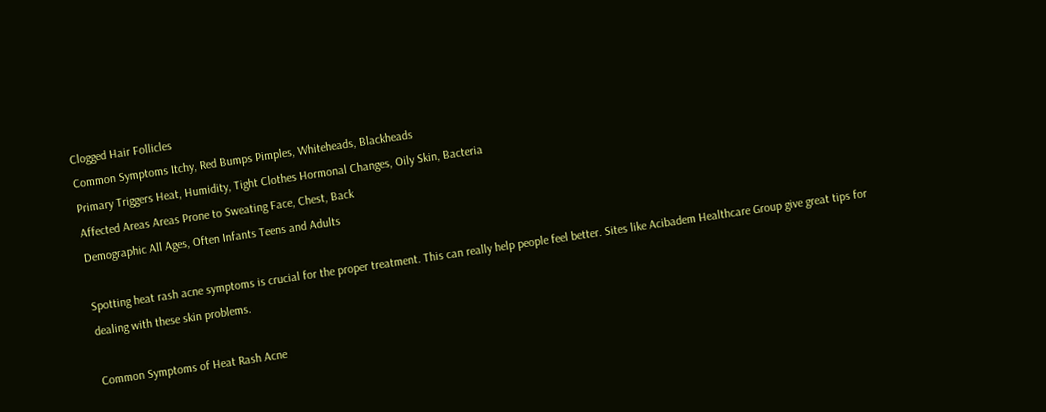Clogged Hair Follicles
Common Symptoms Itchy, Red Bumps Pimples, Whiteheads, Blackheads
Primary Triggers Heat, Humidity, Tight Clothes Hormonal Changes, Oily Skin, Bacteria
Affected Areas Areas Prone to Sweating Face, Chest, Back
Demographic All Ages, Often Infants Teens and Adults

Spotting heat rash acne symptoms is crucial for the proper treatment. This can really help people feel better. Sites like Acibadem Healthcare Group give great tips for dealing with these skin problems.

Common Symptoms of Heat Rash Acne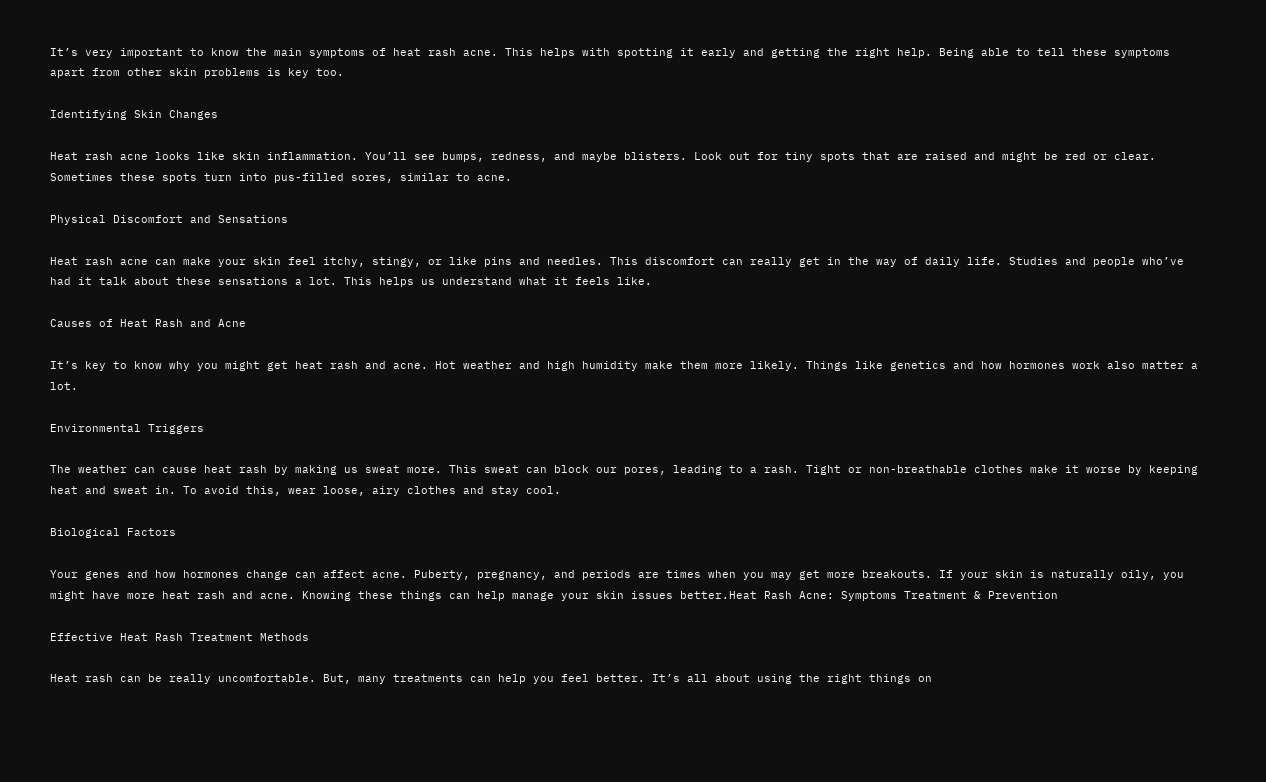It’s very important to know the main symptoms of heat rash acne. This helps with spotting it early and getting the right help. Being able to tell these symptoms apart from other skin problems is key too.

Identifying Skin Changes

Heat rash acne looks like skin inflammation. You’ll see bumps, redness, and maybe blisters. Look out for tiny spots that are raised and might be red or clear. Sometimes these spots turn into pus-filled sores, similar to acne.

Physical Discomfort and Sensations

Heat rash acne can make your skin feel itchy, stingy, or like pins and needles. This discomfort can really get in the way of daily life. Studies and people who’ve had it talk about these sensations a lot. This helps us understand what it feels like.

Causes of Heat Rash and Acne

It’s key to know why you might get heat rash and acne. Hot weather and high humidity make them more likely. Things like genetics and how hormones work also matter a lot.

Environmental Triggers

The weather can cause heat rash by making us sweat more. This sweat can block our pores, leading to a rash. Tight or non-breathable clothes make it worse by keeping heat and sweat in. To avoid this, wear loose, airy clothes and stay cool.

Biological Factors

Your genes and how hormones change can affect acne. Puberty, pregnancy, and periods are times when you may get more breakouts. If your skin is naturally oily, you might have more heat rash and acne. Knowing these things can help manage your skin issues better.Heat Rash Acne: Symptoms Treatment & Prevention

Effective Heat Rash Treatment Methods

Heat rash can be really uncomfortable. But, many treatments can help you feel better. It’s all about using the right things on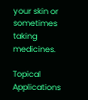your skin or sometimes taking medicines.

Topical Applications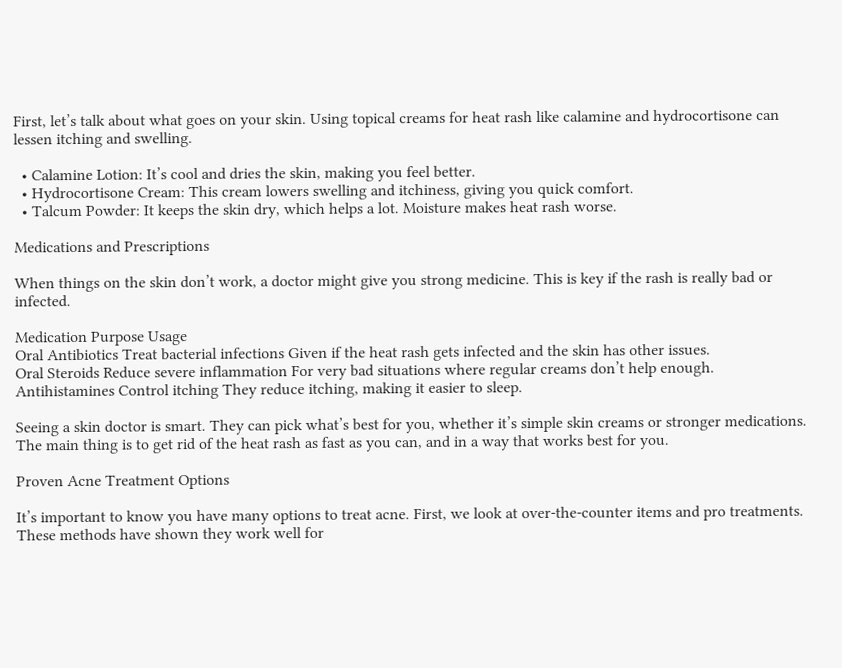First, let’s talk about what goes on your skin. Using topical creams for heat rash like calamine and hydrocortisone can lessen itching and swelling.

  • Calamine Lotion: It’s cool and dries the skin, making you feel better.
  • Hydrocortisone Cream: This cream lowers swelling and itchiness, giving you quick comfort.
  • Talcum Powder: It keeps the skin dry, which helps a lot. Moisture makes heat rash worse.

Medications and Prescriptions

When things on the skin don’t work, a doctor might give you strong medicine. This is key if the rash is really bad or infected.

Medication Purpose Usage
Oral Antibiotics Treat bacterial infections Given if the heat rash gets infected and the skin has other issues.
Oral Steroids Reduce severe inflammation For very bad situations where regular creams don’t help enough.
Antihistamines Control itching They reduce itching, making it easier to sleep.

Seeing a skin doctor is smart. They can pick what’s best for you, whether it’s simple skin creams or stronger medications. The main thing is to get rid of the heat rash as fast as you can, and in a way that works best for you.

Proven Acne Treatment Options

It’s important to know you have many options to treat acne. First, we look at over-the-counter items and pro treatments. These methods have shown they work well for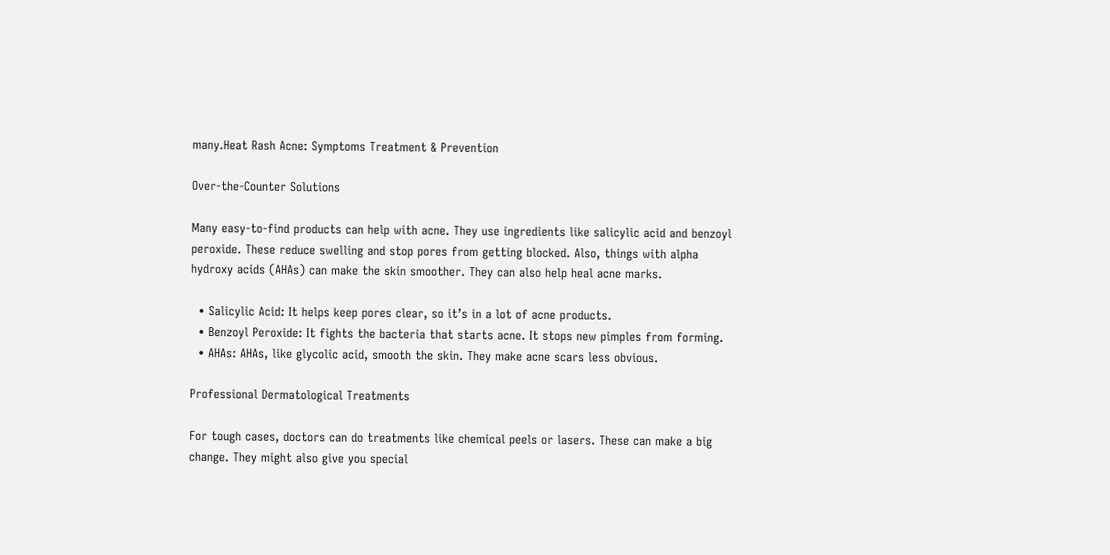many.Heat Rash Acne: Symptoms Treatment & Prevention

Over-the-Counter Solutions

Many easy-to-find products can help with acne. They use ingredients like salicylic acid and benzoyl peroxide. These reduce swelling and stop pores from getting blocked. Also, things with alpha hydroxy acids (AHAs) can make the skin smoother. They can also help heal acne marks.

  • Salicylic Acid: It helps keep pores clear, so it’s in a lot of acne products.
  • Benzoyl Peroxide: It fights the bacteria that starts acne. It stops new pimples from forming.
  • AHAs: AHAs, like glycolic acid, smooth the skin. They make acne scars less obvious.

Professional Dermatological Treatments

For tough cases, doctors can do treatments like chemical peels or lasers. These can make a big change. They might also give you special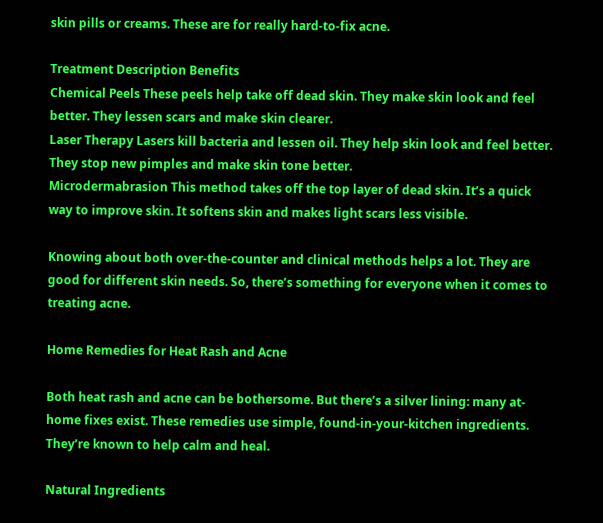skin pills or creams. These are for really hard-to-fix acne.

Treatment Description Benefits
Chemical Peels These peels help take off dead skin. They make skin look and feel better. They lessen scars and make skin clearer.
Laser Therapy Lasers kill bacteria and lessen oil. They help skin look and feel better. They stop new pimples and make skin tone better.
Microdermabrasion This method takes off the top layer of dead skin. It’s a quick way to improve skin. It softens skin and makes light scars less visible.

Knowing about both over-the-counter and clinical methods helps a lot. They are good for different skin needs. So, there’s something for everyone when it comes to treating acne.

Home Remedies for Heat Rash and Acne

Both heat rash and acne can be bothersome. But there’s a silver lining: many at-home fixes exist. These remedies use simple, found-in-your-kitchen ingredients. They’re known to help calm and heal.

Natural Ingredients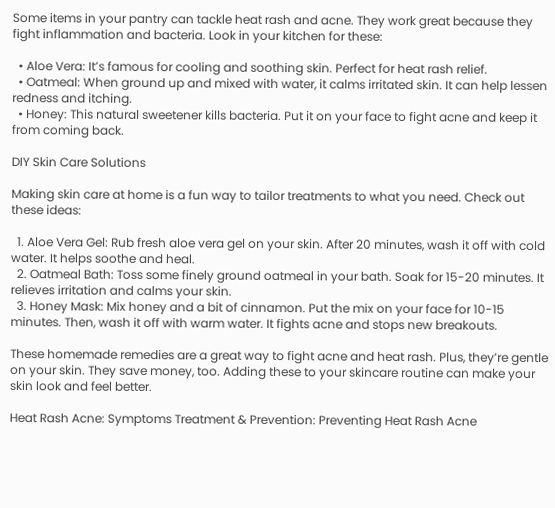Some items in your pantry can tackle heat rash and acne. They work great because they fight inflammation and bacteria. Look in your kitchen for these:

  • Aloe Vera: It’s famous for cooling and soothing skin. Perfect for heat rash relief.
  • Oatmeal: When ground up and mixed with water, it calms irritated skin. It can help lessen redness and itching.
  • Honey: This natural sweetener kills bacteria. Put it on your face to fight acne and keep it from coming back.

DIY Skin Care Solutions

Making skin care at home is a fun way to tailor treatments to what you need. Check out these ideas:

  1. Aloe Vera Gel: Rub fresh aloe vera gel on your skin. After 20 minutes, wash it off with cold water. It helps soothe and heal.
  2. Oatmeal Bath: Toss some finely ground oatmeal in your bath. Soak for 15-20 minutes. It relieves irritation and calms your skin.
  3. Honey Mask: Mix honey and a bit of cinnamon. Put the mix on your face for 10-15 minutes. Then, wash it off with warm water. It fights acne and stops new breakouts.

These homemade remedies are a great way to fight acne and heat rash. Plus, they’re gentle on your skin. They save money, too. Adding these to your skincare routine can make your skin look and feel better.

Heat Rash Acne: Symptoms Treatment & Prevention: Preventing Heat Rash Acne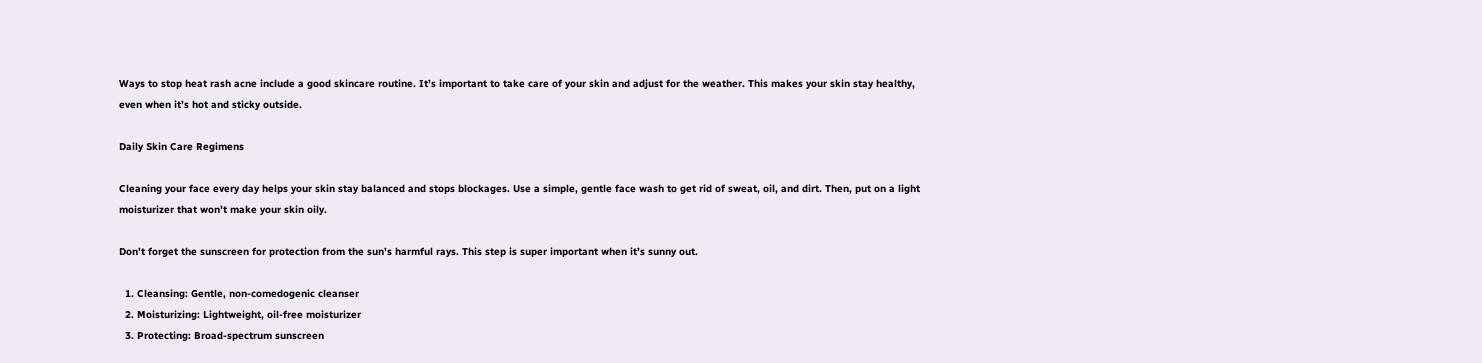Ways to stop heat rash acne include a good skincare routine. It’s important to take care of your skin and adjust for the weather. This makes your skin stay healthy, even when it’s hot and sticky outside.

Daily Skin Care Regimens

Cleaning your face every day helps your skin stay balanced and stops blockages. Use a simple, gentle face wash to get rid of sweat, oil, and dirt. Then, put on a light moisturizer that won’t make your skin oily.

Don’t forget the sunscreen for protection from the sun’s harmful rays. This step is super important when it’s sunny out.

  1. Cleansing: Gentle, non-comedogenic cleanser
  2. Moisturizing: Lightweight, oil-free moisturizer
  3. Protecting: Broad-spectrum sunscreen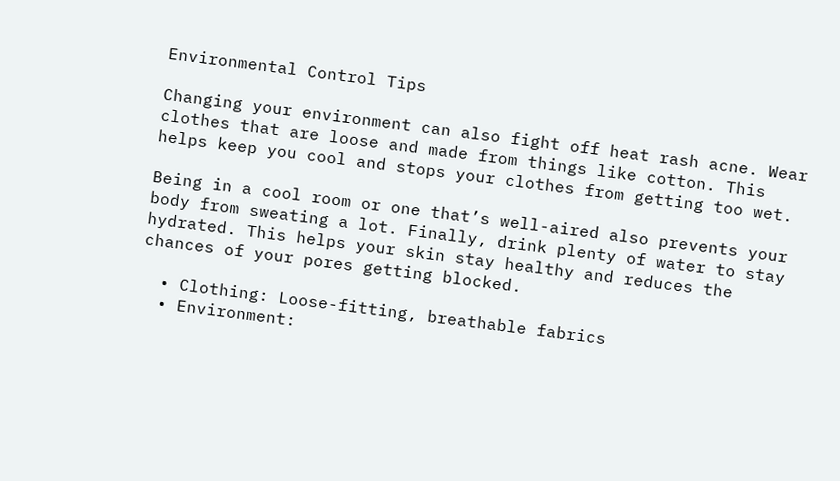Environmental Control Tips

Changing your environment can also fight off heat rash acne. Wear clothes that are loose and made from things like cotton. This helps keep you cool and stops your clothes from getting too wet.

Being in a cool room or one that’s well-aired also prevents your body from sweating a lot. Finally, drink plenty of water to stay hydrated. This helps your skin stay healthy and reduces the chances of your pores getting blocked.

  • Clothing: Loose-fitting, breathable fabrics
  • Environment: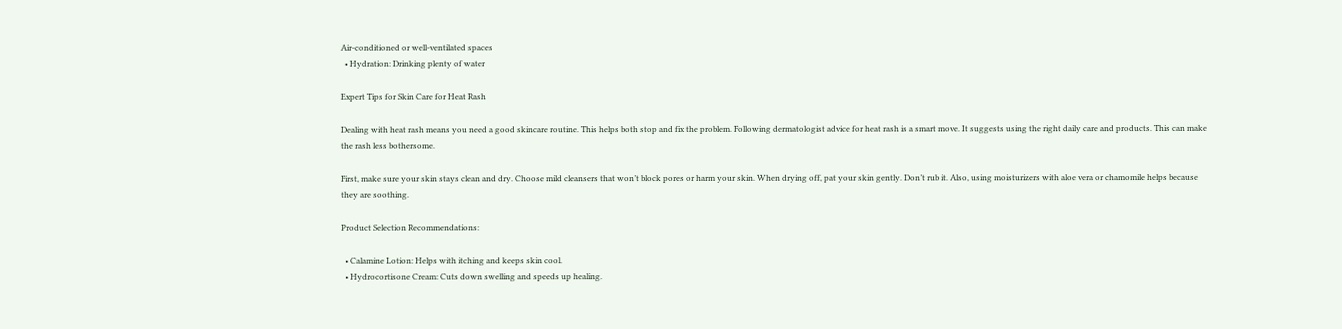Air-conditioned or well-ventilated spaces
  • Hydration: Drinking plenty of water

Expert Tips for Skin Care for Heat Rash

Dealing with heat rash means you need a good skincare routine. This helps both stop and fix the problem. Following dermatologist advice for heat rash is a smart move. It suggests using the right daily care and products. This can make the rash less bothersome.

First, make sure your skin stays clean and dry. Choose mild cleansers that won’t block pores or harm your skin. When drying off, pat your skin gently. Don’t rub it. Also, using moisturizers with aloe vera or chamomile helps because they are soothing.

Product Selection Recommendations:

  • Calamine Lotion: Helps with itching and keeps skin cool.
  • Hydrocortisone Cream: Cuts down swelling and speeds up healing.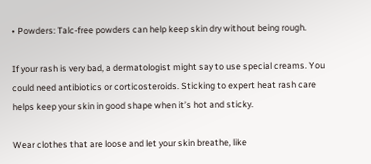• Powders: Talc-free powders can help keep skin dry without being rough.

If your rash is very bad, a dermatologist might say to use special creams. You could need antibiotics or corticosteroids. Sticking to expert heat rash care helps keep your skin in good shape when it’s hot and sticky.

Wear clothes that are loose and let your skin breathe, like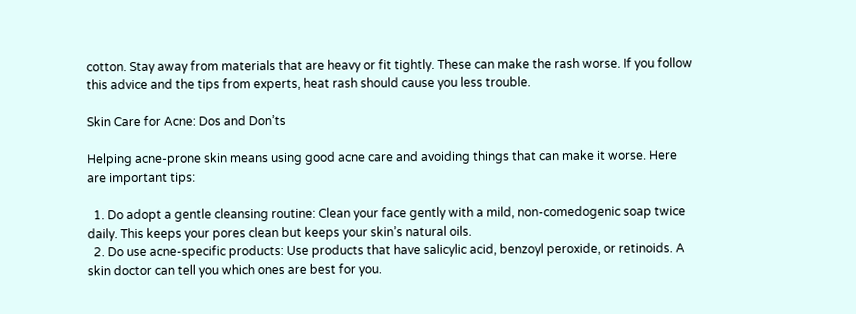cotton. Stay away from materials that are heavy or fit tightly. These can make the rash worse. If you follow this advice and the tips from experts, heat rash should cause you less trouble.

Skin Care for Acne: Dos and Don’ts

Helping acne-prone skin means using good acne care and avoiding things that can make it worse. Here are important tips:

  1. Do adopt a gentle cleansing routine: Clean your face gently with a mild, non-comedogenic soap twice daily. This keeps your pores clean but keeps your skin’s natural oils.
  2. Do use acne-specific products: Use products that have salicylic acid, benzoyl peroxide, or retinoids. A skin doctor can tell you which ones are best for you.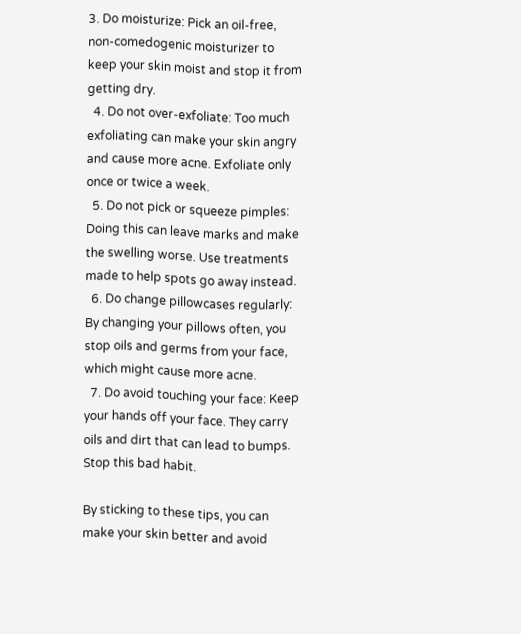3. Do moisturize: Pick an oil-free, non-comedogenic moisturizer to keep your skin moist and stop it from getting dry.
  4. Do not over-exfoliate: Too much exfoliating can make your skin angry and cause more acne. Exfoliate only once or twice a week.
  5. Do not pick or squeeze pimples: Doing this can leave marks and make the swelling worse. Use treatments made to help spots go away instead.
  6. Do change pillowcases regularly: By changing your pillows often, you stop oils and germs from your face, which might cause more acne.
  7. Do avoid touching your face: Keep your hands off your face. They carry oils and dirt that can lead to bumps. Stop this bad habit.

By sticking to these tips, you can make your skin better and avoid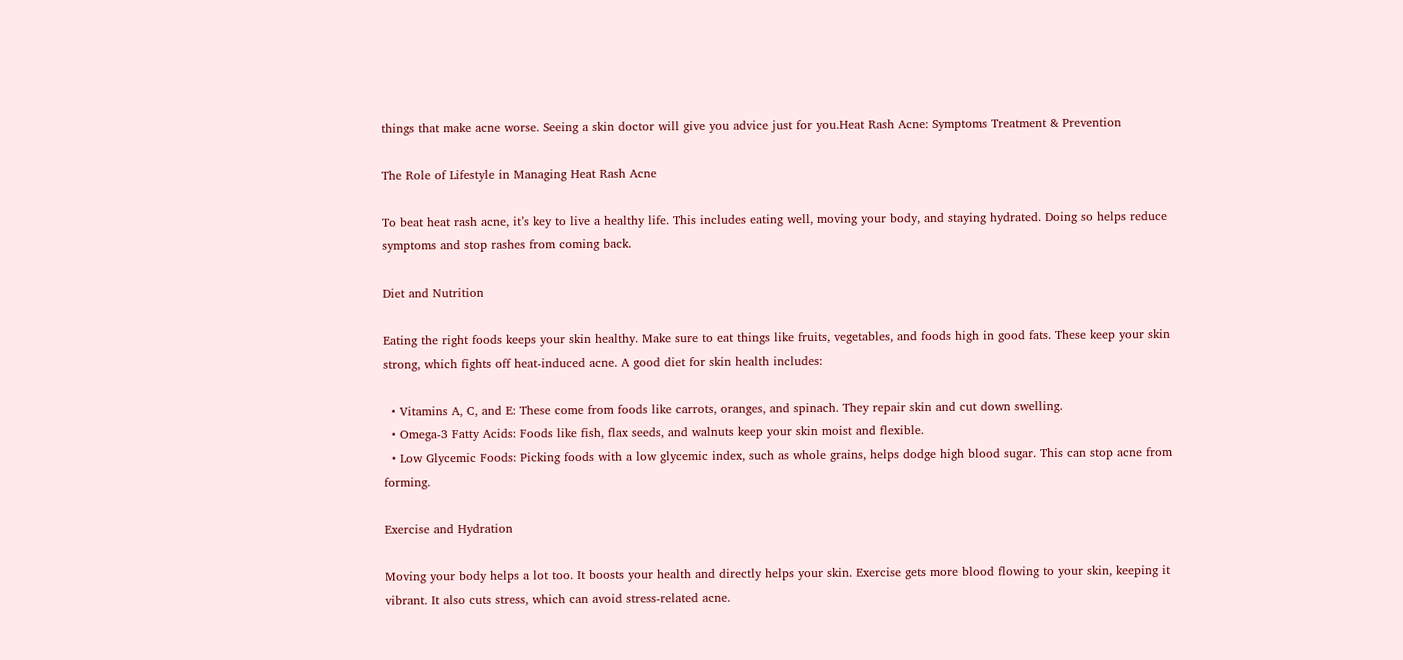things that make acne worse. Seeing a skin doctor will give you advice just for you.Heat Rash Acne: Symptoms Treatment & Prevention

The Role of Lifestyle in Managing Heat Rash Acne

To beat heat rash acne, it’s key to live a healthy life. This includes eating well, moving your body, and staying hydrated. Doing so helps reduce symptoms and stop rashes from coming back.

Diet and Nutrition

Eating the right foods keeps your skin healthy. Make sure to eat things like fruits, vegetables, and foods high in good fats. These keep your skin strong, which fights off heat-induced acne. A good diet for skin health includes:

  • Vitamins A, C, and E: These come from foods like carrots, oranges, and spinach. They repair skin and cut down swelling.
  • Omega-3 Fatty Acids: Foods like fish, flax seeds, and walnuts keep your skin moist and flexible.
  • Low Glycemic Foods: Picking foods with a low glycemic index, such as whole grains, helps dodge high blood sugar. This can stop acne from forming.

Exercise and Hydration

Moving your body helps a lot too. It boosts your health and directly helps your skin. Exercise gets more blood flowing to your skin, keeping it vibrant. It also cuts stress, which can avoid stress-related acne.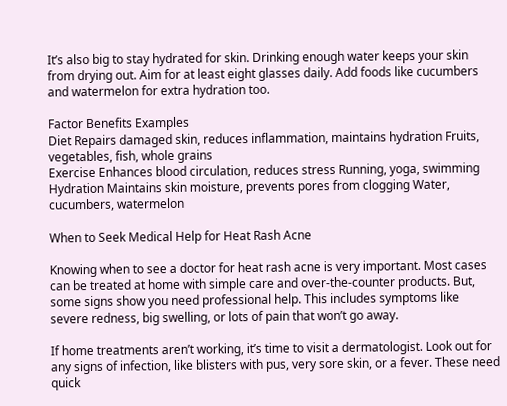It’s also big to stay hydrated for skin. Drinking enough water keeps your skin from drying out. Aim for at least eight glasses daily. Add foods like cucumbers and watermelon for extra hydration too.

Factor Benefits Examples
Diet Repairs damaged skin, reduces inflammation, maintains hydration Fruits, vegetables, fish, whole grains
Exercise Enhances blood circulation, reduces stress Running, yoga, swimming
Hydration Maintains skin moisture, prevents pores from clogging Water, cucumbers, watermelon

When to Seek Medical Help for Heat Rash Acne

Knowing when to see a doctor for heat rash acne is very important. Most cases can be treated at home with simple care and over-the-counter products. But, some signs show you need professional help. This includes symptoms like severe redness, big swelling, or lots of pain that won’t go away.

If home treatments aren’t working, it’s time to visit a dermatologist. Look out for any signs of infection, like blisters with pus, very sore skin, or a fever. These need quick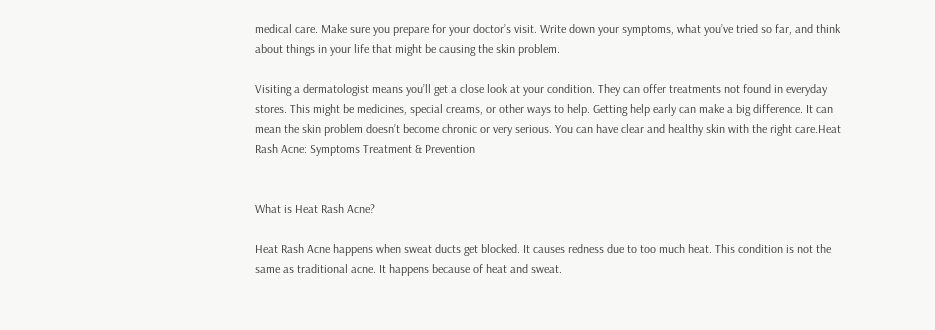medical care. Make sure you prepare for your doctor’s visit. Write down your symptoms, what you’ve tried so far, and think about things in your life that might be causing the skin problem.

Visiting a dermatologist means you’ll get a close look at your condition. They can offer treatments not found in everyday stores. This might be medicines, special creams, or other ways to help. Getting help early can make a big difference. It can mean the skin problem doesn’t become chronic or very serious. You can have clear and healthy skin with the right care.Heat Rash Acne: Symptoms Treatment & Prevention


What is Heat Rash Acne?

Heat Rash Acne happens when sweat ducts get blocked. It causes redness due to too much heat. This condition is not the same as traditional acne. It happens because of heat and sweat.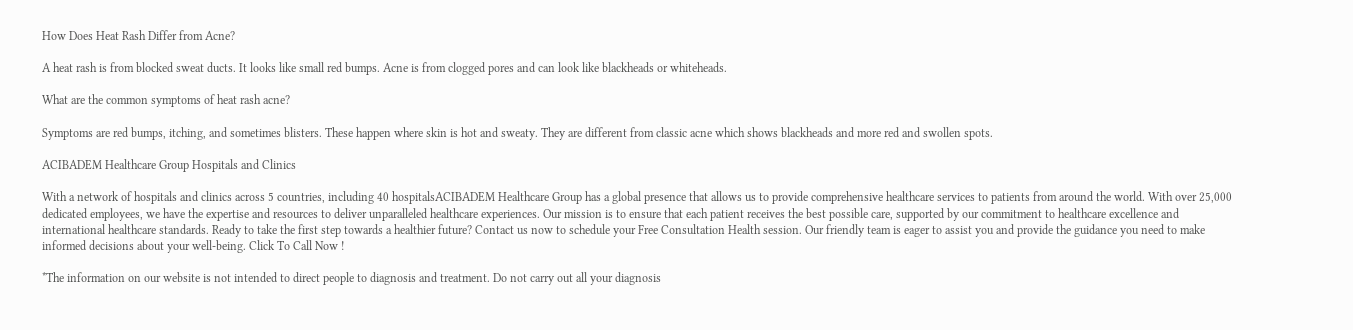How Does Heat Rash Differ from Acne?

A heat rash is from blocked sweat ducts. It looks like small red bumps. Acne is from clogged pores and can look like blackheads or whiteheads.

What are the common symptoms of heat rash acne?

Symptoms are red bumps, itching, and sometimes blisters. These happen where skin is hot and sweaty. They are different from classic acne which shows blackheads and more red and swollen spots.

ACIBADEM Healthcare Group Hospitals and Clinics

With a network of hospitals and clinics across 5 countries, including 40 hospitalsACIBADEM Healthcare Group has a global presence that allows us to provide comprehensive healthcare services to patients from around the world. With over 25,000 dedicated employees, we have the expertise and resources to deliver unparalleled healthcare experiences. Our mission is to ensure that each patient receives the best possible care, supported by our commitment to healthcare excellence and international healthcare standards. Ready to take the first step towards a healthier future? Contact us now to schedule your Free Consultation Health session. Our friendly team is eager to assist you and provide the guidance you need to make informed decisions about your well-being. Click To Call Now !

*The information on our website is not intended to direct people to diagnosis and treatment. Do not carry out all your diagnosis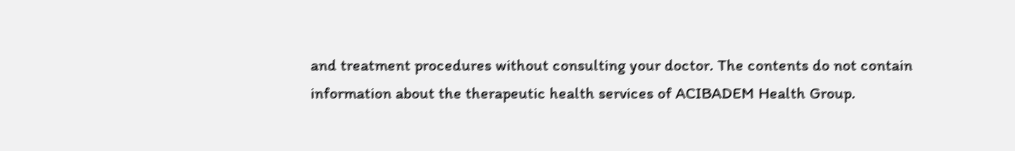and treatment procedures without consulting your doctor. The contents do not contain information about the therapeutic health services of ACIBADEM Health Group.